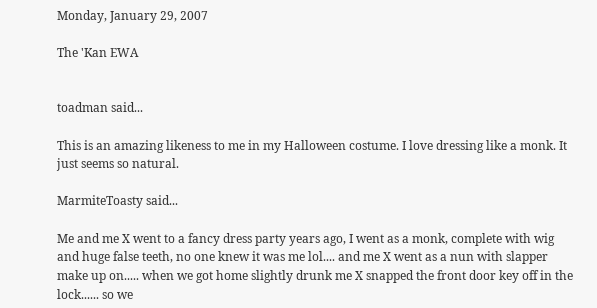Monday, January 29, 2007

The 'Kan EWA


toadman said...

This is an amazing likeness to me in my Halloween costume. I love dressing like a monk. It just seems so natural.

MarmiteToasty said...

Me and me X went to a fancy dress party years ago, I went as a monk, complete with wig and huge false teeth, no one knew it was me lol.... and me X went as a nun with slapper make up on..... when we got home slightly drunk me X snapped the front door key off in the lock...... so we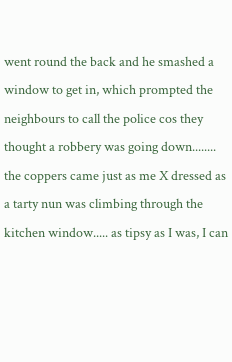went round the back and he smashed a window to get in, which prompted the neighbours to call the police cos they thought a robbery was going down........ the coppers came just as me X dressed as a tarty nun was climbing through the kitchen window..... as tipsy as I was, I can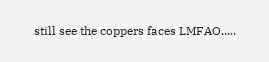still see the coppers faces LMFAO.....